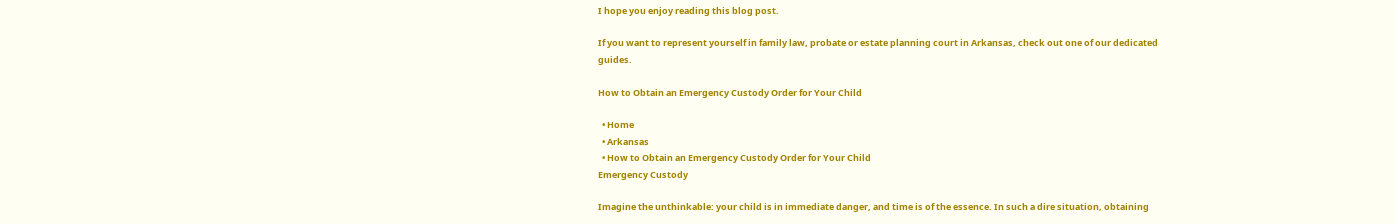I hope you enjoy reading this blog post.

If you want to represent yourself in family law, probate or estate planning court in Arkansas, check out one of our dedicated guides.

How to Obtain an Emergency Custody Order for Your Child

  • Home
  • Arkansas
  • How to Obtain an Emergency Custody Order for Your Child
Emergency Custody

Imagine the unthinkable: your child is in immediate danger, and time is of the essence. In such a dire situation, obtaining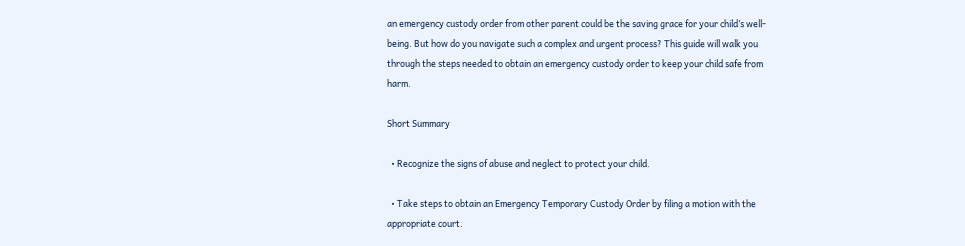an emergency custody order from other parent could be the saving grace for your child’s well-being. But how do you navigate such a complex and urgent process? This guide will walk you through the steps needed to obtain an emergency custody order to keep your child safe from harm.

Short Summary

  • Recognize the signs of abuse and neglect to protect your child.

  • Take steps to obtain an Emergency Temporary Custody Order by filing a motion with the appropriate court.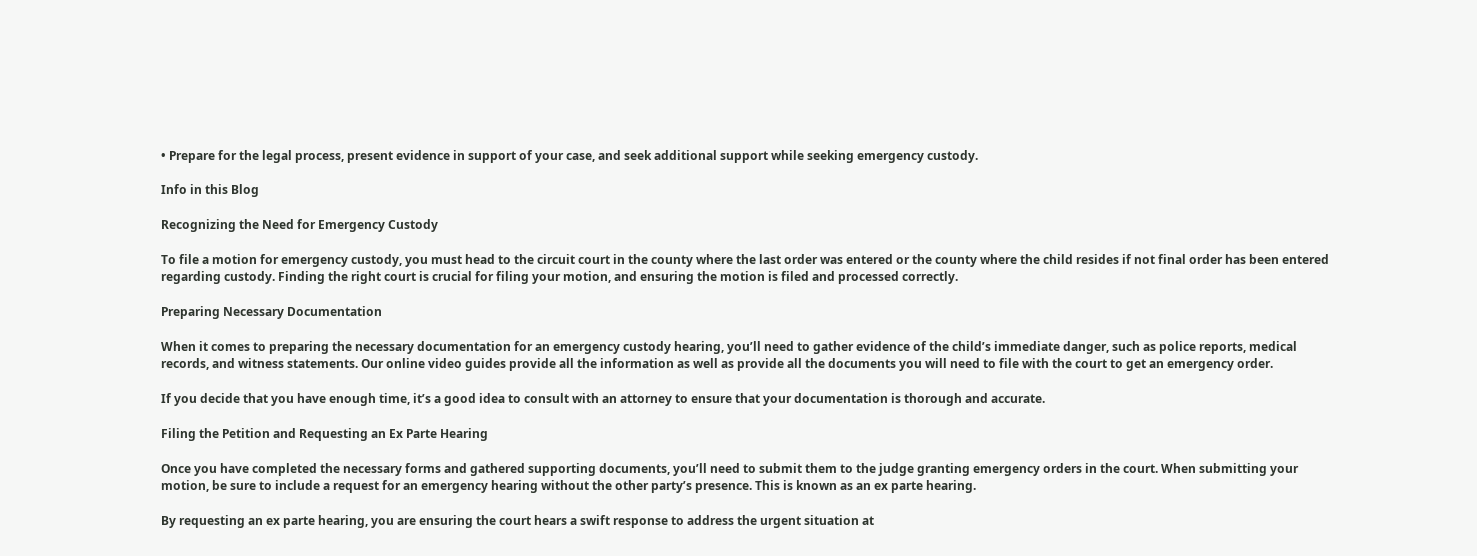• Prepare for the legal process, present evidence in support of your case, and seek additional support while seeking emergency custody.

Info in this Blog

Recognizing the Need for Emergency Custody

To file a motion for emergency custody, you must head to the circuit court in the county where the last order was entered or the county where the child resides if not final order has been entered regarding custody. Finding the right court is crucial for filing your motion, and ensuring the motion is filed and processed correctly.

Preparing Necessary Documentation

When it comes to preparing the necessary documentation for an emergency custody hearing, you’ll need to gather evidence of the child’s immediate danger, such as police reports, medical records, and witness statements. Our online video guides provide all the information as well as provide all the documents you will need to file with the court to get an emergency order.

If you decide that you have enough time, it’s a good idea to consult with an attorney to ensure that your documentation is thorough and accurate.

Filing the Petition and Requesting an Ex Parte Hearing

Once you have completed the necessary forms and gathered supporting documents, you’ll need to submit them to the judge granting emergency orders in the court. When submitting your motion, be sure to include a request for an emergency hearing without the other party’s presence. This is known as an ex parte hearing.

By requesting an ex parte hearing, you are ensuring the court hears a swift response to address the urgent situation at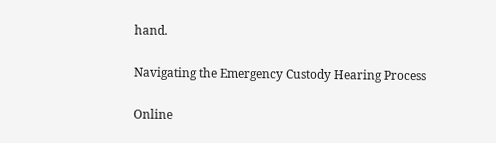hand.

Navigating the Emergency Custody Hearing Process

Online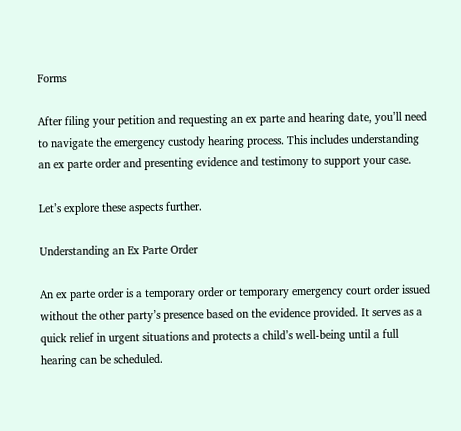Forms

After filing your petition and requesting an ex parte and hearing date, you’ll need to navigate the emergency custody hearing process. This includes understanding an ex parte order and presenting evidence and testimony to support your case.

Let’s explore these aspects further.

Understanding an Ex Parte Order

An ex parte order is a temporary order or temporary emergency court order issued without the other party’s presence based on the evidence provided. It serves as a quick relief in urgent situations and protects a child’s well-being until a full hearing can be scheduled.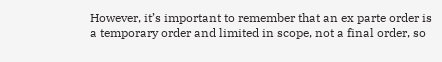However, it’s important to remember that an ex parte order is a temporary order and limited in scope, not a final order, so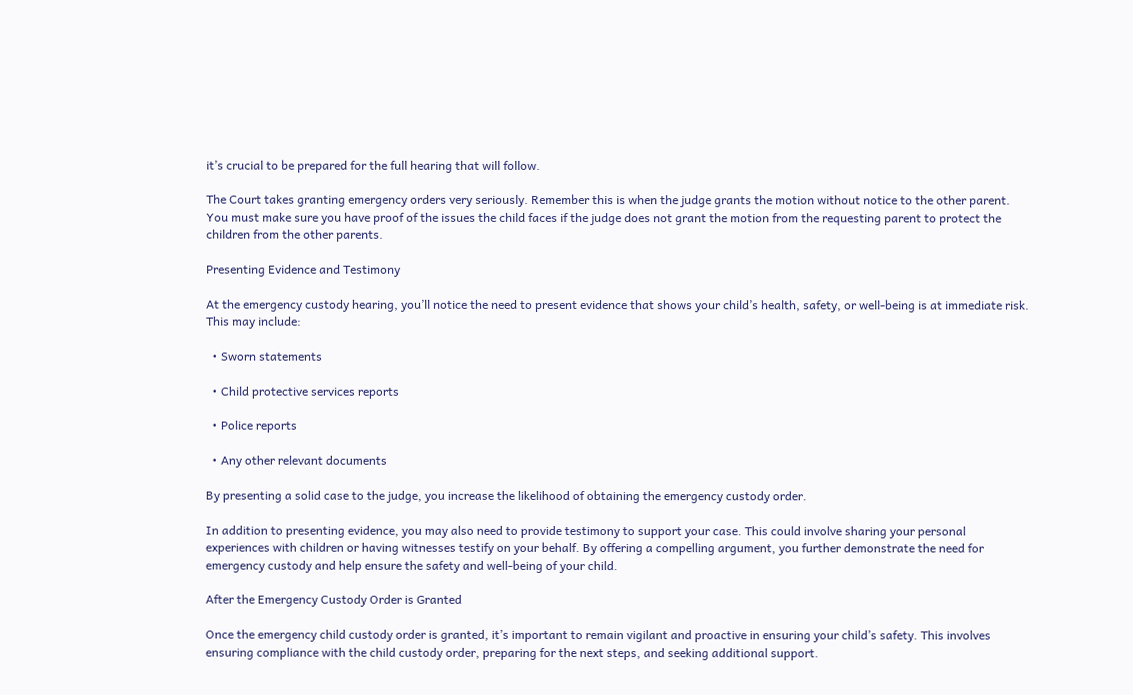it’s crucial to be prepared for the full hearing that will follow.

The Court takes granting emergency orders very seriously. Remember this is when the judge grants the motion without notice to the other parent. You must make sure you have proof of the issues the child faces if the judge does not grant the motion from the requesting parent to protect the children from the other parents.

Presenting Evidence and Testimony

At the emergency custody hearing, you’ll notice the need to present evidence that shows your child’s health, safety, or well-being is at immediate risk. This may include:

  • Sworn statements

  • Child protective services reports

  • Police reports

  • Any other relevant documents

By presenting a solid case to the judge, you increase the likelihood of obtaining the emergency custody order.

In addition to presenting evidence, you may also need to provide testimony to support your case. This could involve sharing your personal experiences with children or having witnesses testify on your behalf. By offering a compelling argument, you further demonstrate the need for emergency custody and help ensure the safety and well-being of your child.

After the Emergency Custody Order is Granted

Once the emergency child custody order is granted, it’s important to remain vigilant and proactive in ensuring your child’s safety. This involves ensuring compliance with the child custody order, preparing for the next steps, and seeking additional support.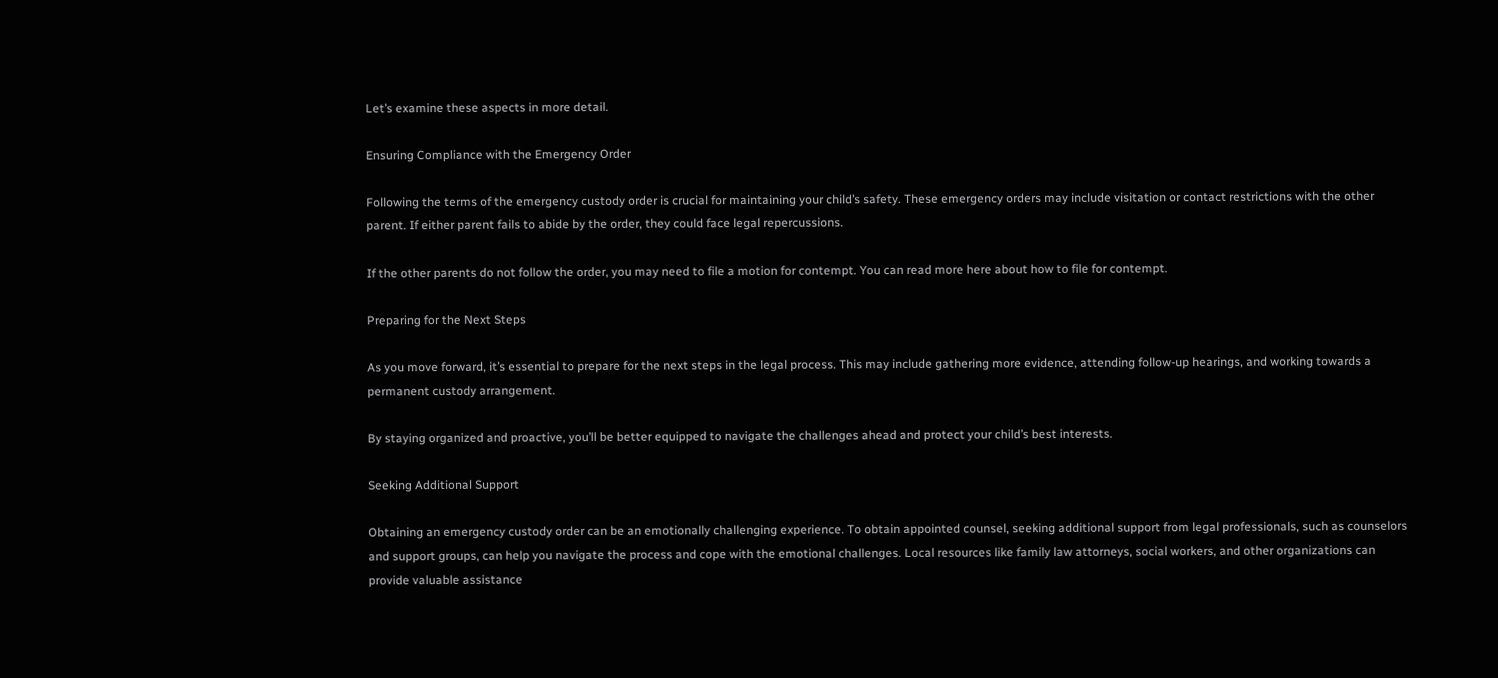Let’s examine these aspects in more detail.

Ensuring Compliance with the Emergency Order

Following the terms of the emergency custody order is crucial for maintaining your child’s safety. These emergency orders may include visitation or contact restrictions with the other parent. If either parent fails to abide by the order, they could face legal repercussions.

If the other parents do not follow the order, you may need to file a motion for contempt. You can read more here about how to file for contempt.

Preparing for the Next Steps

As you move forward, it’s essential to prepare for the next steps in the legal process. This may include gathering more evidence, attending follow-up hearings, and working towards a permanent custody arrangement.

By staying organized and proactive, you’ll be better equipped to navigate the challenges ahead and protect your child’s best interests.

Seeking Additional Support

Obtaining an emergency custody order can be an emotionally challenging experience. To obtain appointed counsel, seeking additional support from legal professionals, such as counselors and support groups, can help you navigate the process and cope with the emotional challenges. Local resources like family law attorneys, social workers, and other organizations can provide valuable assistance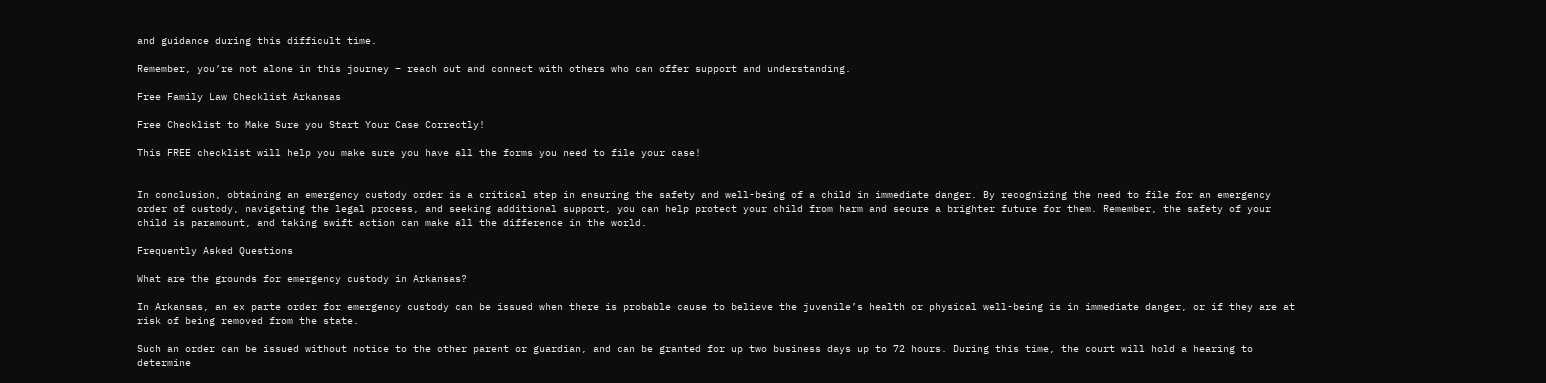and guidance during this difficult time.

Remember, you’re not alone in this journey – reach out and connect with others who can offer support and understanding.

Free Family Law Checklist Arkansas

Free Checklist to Make Sure you Start Your Case Correctly!

This FREE checklist will help you make sure you have all the forms you need to file your case!


In conclusion, obtaining an emergency custody order is a critical step in ensuring the safety and well-being of a child in immediate danger. By recognizing the need to file for an emergency order of custody, navigating the legal process, and seeking additional support, you can help protect your child from harm and secure a brighter future for them. Remember, the safety of your child is paramount, and taking swift action can make all the difference in the world.

Frequently Asked Questions

What are the grounds for emergency custody in Arkansas?

In Arkansas, an ex parte order for emergency custody can be issued when there is probable cause to believe the juvenile’s health or physical well-being is in immediate danger, or if they are at risk of being removed from the state.

Such an order can be issued without notice to the other parent or guardian, and can be granted for up two business days up to 72 hours. During this time, the court will hold a hearing to determine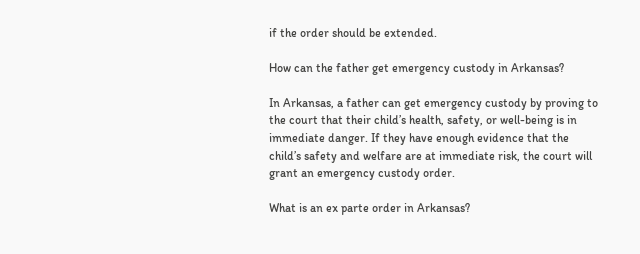if the order should be extended.

How can the father get emergency custody in Arkansas?

In Arkansas, a father can get emergency custody by proving to the court that their child’s health, safety, or well-being is in immediate danger. If they have enough evidence that the child’s safety and welfare are at immediate risk, the court will grant an emergency custody order.

What is an ex parte order in Arkansas?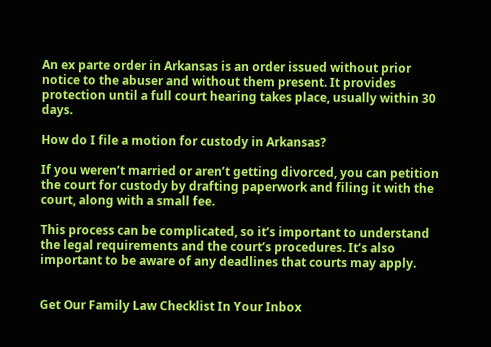An ex parte order in Arkansas is an order issued without prior notice to the abuser and without them present. It provides protection until a full court hearing takes place, usually within 30 days.

How do I file a motion for custody in Arkansas?

If you weren’t married or aren’t getting divorced, you can petition the court for custody by drafting paperwork and filing it with the court, along with a small fee.

This process can be complicated, so it’s important to understand the legal requirements and the court’s procedures. It’s also important to be aware of any deadlines that courts may apply.


Get Our Family Law Checklist In Your Inbox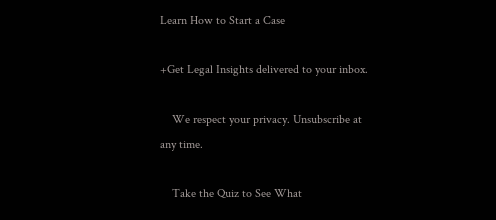Learn How to Start a Case

+Get Legal Insights delivered to your inbox.

    We respect your privacy. Unsubscribe at any time.

    Take the Quiz to See What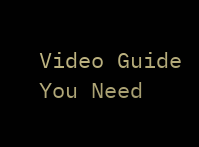Video Guide You Need